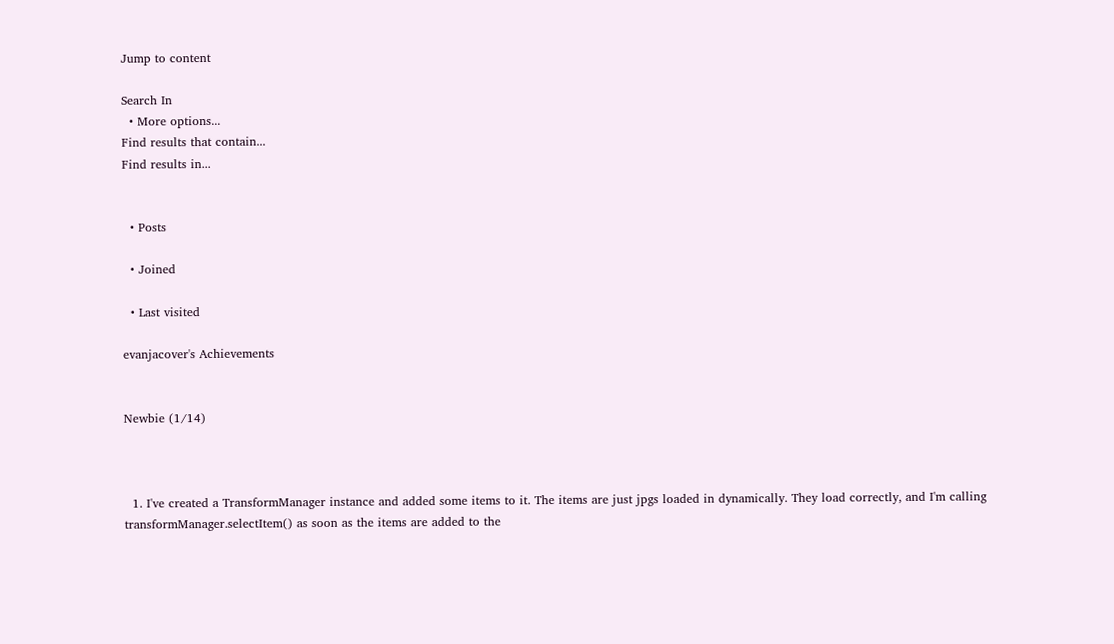Jump to content

Search In
  • More options...
Find results that contain...
Find results in...


  • Posts

  • Joined

  • Last visited

evanjacover's Achievements


Newbie (1/14)



  1. I've created a TransformManager instance and added some items to it. The items are just jpgs loaded in dynamically. They load correctly, and I'm calling transformManager.selectItem() as soon as the items are added to the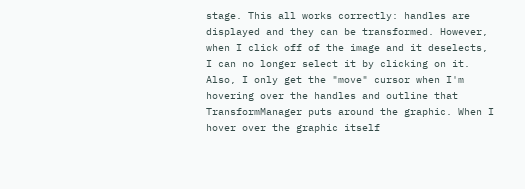stage. This all works correctly: handles are displayed and they can be transformed. However, when I click off of the image and it deselects, I can no longer select it by clicking on it. Also, I only get the "move" cursor when I'm hovering over the handles and outline that TransformManager puts around the graphic. When I hover over the graphic itself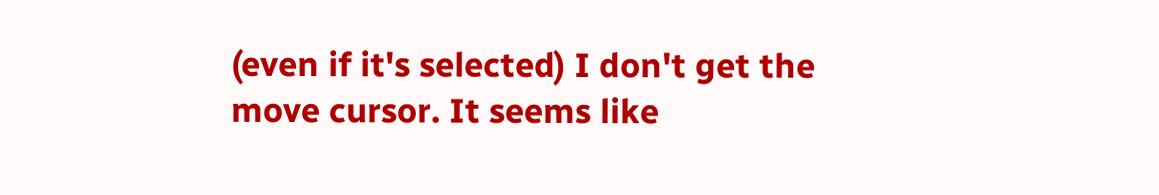(even if it's selected) I don't get the move cursor. It seems like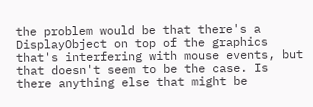the problem would be that there's a DisplayObject on top of the graphics that's interfering with mouse events, but that doesn't seem to be the case. Is there anything else that might be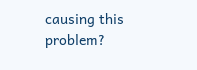causing this problem?